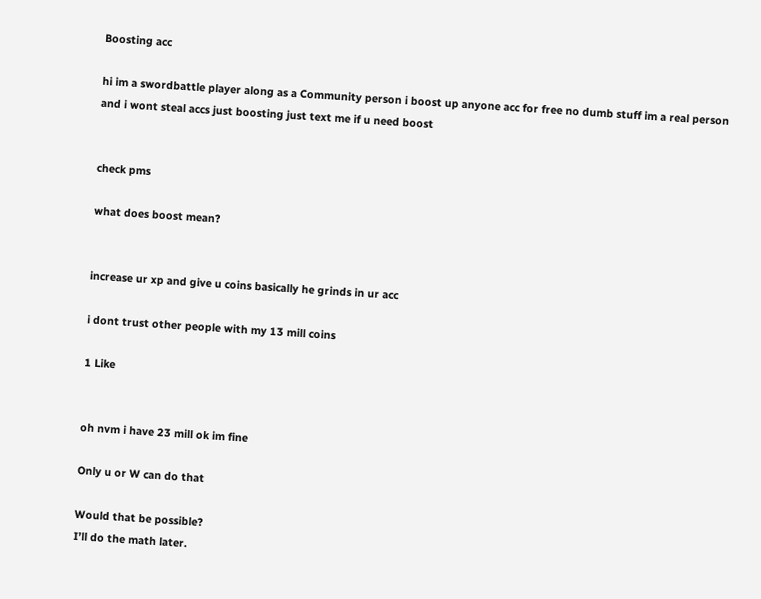Boosting acc

hi im a swordbattle player along as a Community person i boost up anyone acc for free no dumb stuff im a real person and i wont steal accs just boosting just text me if u need boost


check pms

what does boost mean?


increase ur xp and give u coins basically he grinds in ur acc

i dont trust other people with my 13 mill coins

1 Like


oh nvm i have 23 mill ok im fine

Only u or W can do that

Would that be possible?
I’ll do the math later.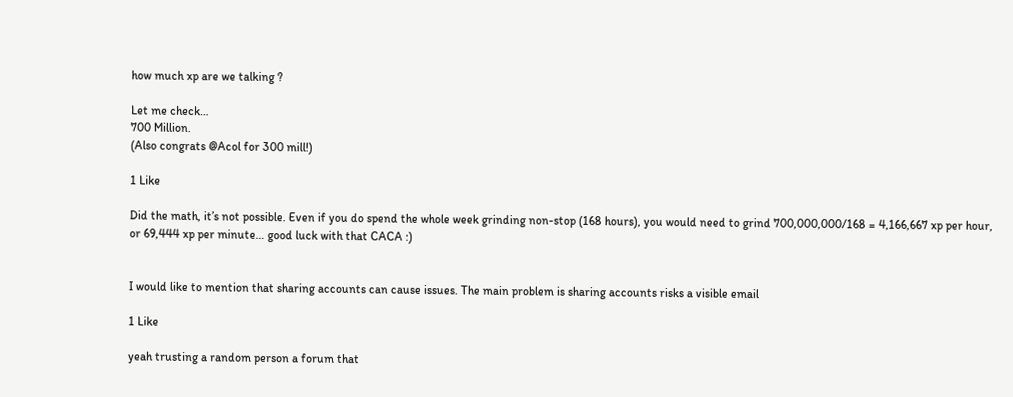how much xp are we talking ?

Let me check…
700 Million.
(Also congrats @Acol for 300 mill!)

1 Like

Did the math, it’s not possible. Even if you do spend the whole week grinding non-stop (168 hours), you would need to grind 700,000,000/168 = 4,166,667 xp per hour, or 69,444 xp per minute… good luck with that CACA :)


I would like to mention that sharing accounts can cause issues. The main problem is sharing accounts risks a visible email

1 Like

yeah trusting a random person a forum that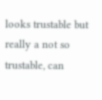looks trustable but really a not so trustable, can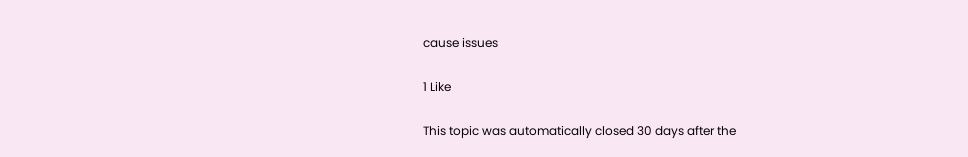cause issues

1 Like

This topic was automatically closed 30 days after the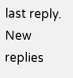last reply. New replies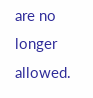are no longer allowed.